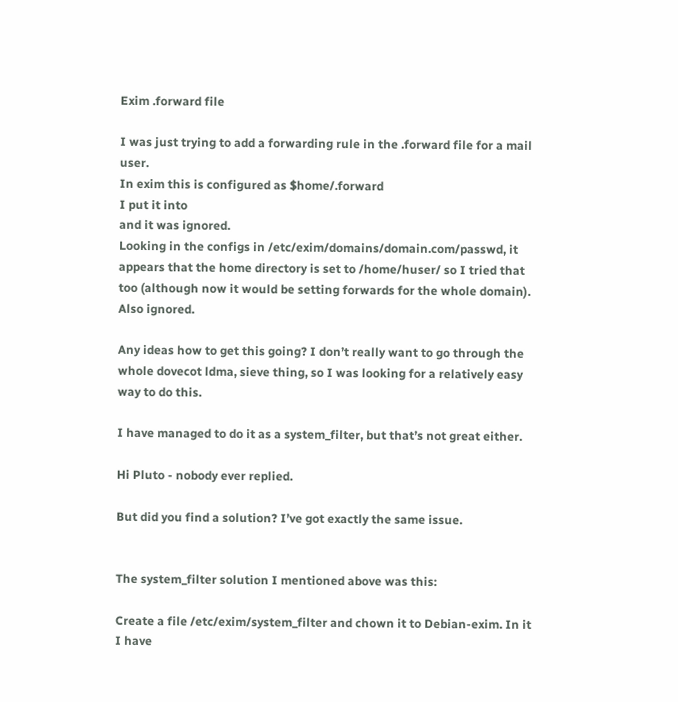Exim .forward file

I was just trying to add a forwarding rule in the .forward file for a mail user.
In exim this is configured as $home/.forward
I put it into
and it was ignored.
Looking in the configs in /etc/exim/domains/domain.com/passwd, it appears that the home directory is set to /home/huser/ so I tried that too (although now it would be setting forwards for the whole domain). Also ignored.

Any ideas how to get this going? I don’t really want to go through the whole dovecot ldma, sieve thing, so I was looking for a relatively easy way to do this.

I have managed to do it as a system_filter, but that’s not great either.

Hi Pluto - nobody ever replied.

But did you find a solution? I’ve got exactly the same issue.


The system_filter solution I mentioned above was this:

Create a file /etc/exim/system_filter and chown it to Debian-exim. In it I have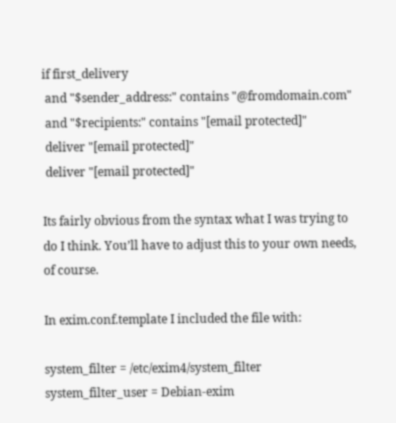if first_delivery
 and "$sender_address:" contains "@fromdomain.com"
 and "$recipients:" contains "[email protected]"
 deliver "[email protected]"
 deliver "[email protected]"

Its fairly obvious from the syntax what I was trying to do I think. You’ll have to adjust this to your own needs, of course.

In exim.conf.template I included the file with:

system_filter = /etc/exim4/system_filter
system_filter_user = Debian-exim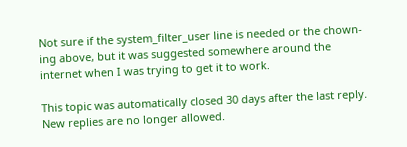Not sure if the system_filter_user line is needed or the chown-ing above, but it was suggested somewhere around the internet when I was trying to get it to work.

This topic was automatically closed 30 days after the last reply. New replies are no longer allowed.